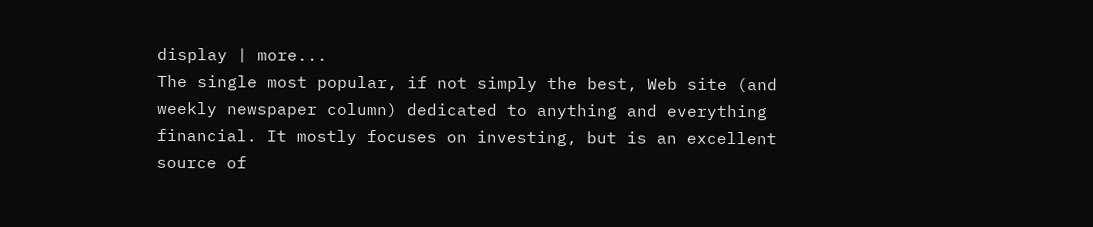display | more...
The single most popular, if not simply the best, Web site (and weekly newspaper column) dedicated to anything and everything financial. It mostly focuses on investing, but is an excellent source of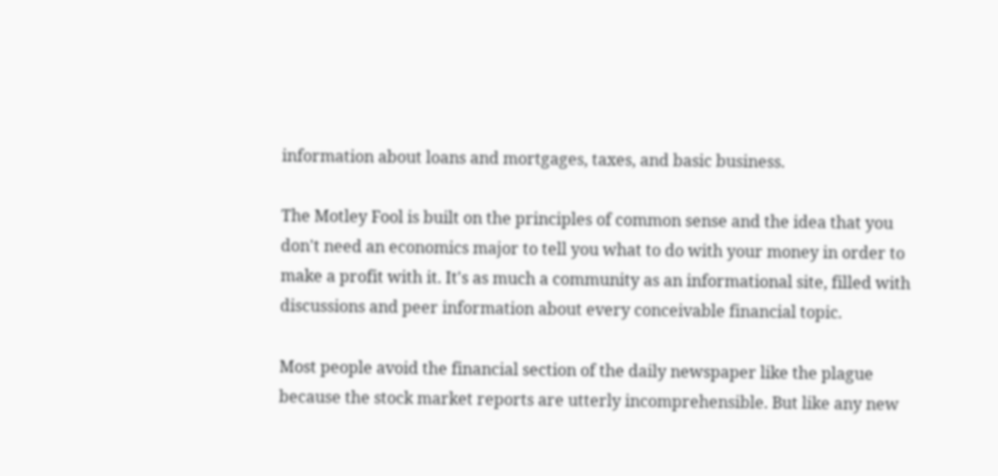information about loans and mortgages, taxes, and basic business.

The Motley Fool is built on the principles of common sense and the idea that you don't need an economics major to tell you what to do with your money in order to make a profit with it. It's as much a community as an informational site, filled with discussions and peer information about every conceivable financial topic.

Most people avoid the financial section of the daily newspaper like the plague because the stock market reports are utterly incomprehensible. But like any new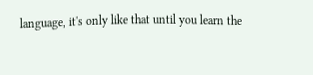language, it's only like that until you learn the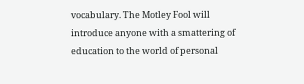vocabulary. The Motley Fool will introduce anyone with a smattering of education to the world of personal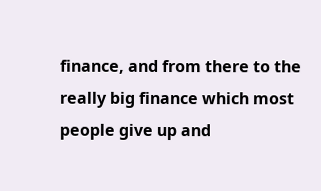finance, and from there to the really big finance which most people give up and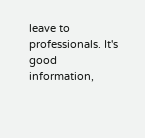leave to professionals. It's good information,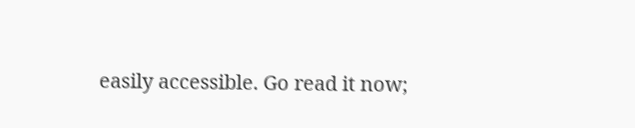easily accessible. Go read it now;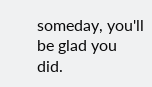someday, you'll be glad you did.